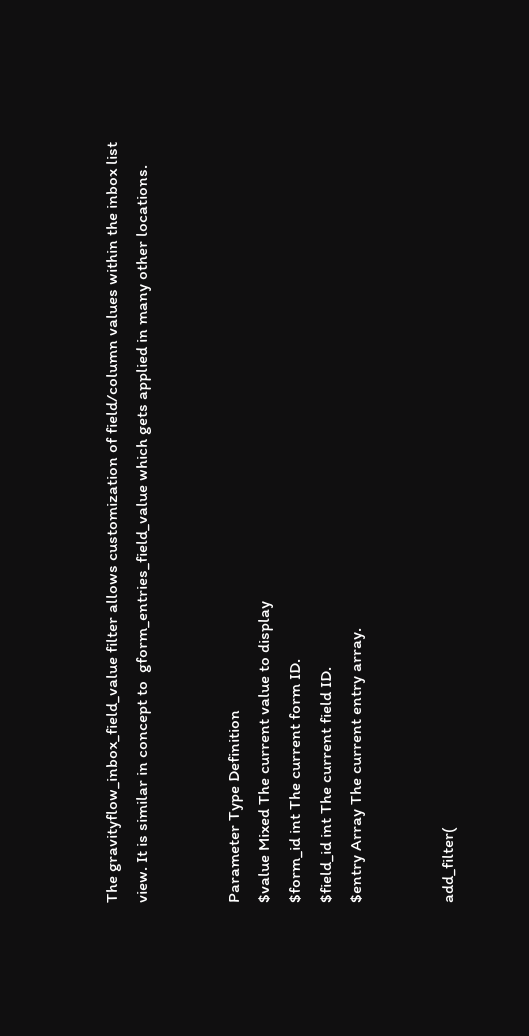The gravityflow_inbox_field_value filter allows customization of field/column values within the inbox list view. It is similar in concept to  gform_entries_field_value which gets applied in many other locations.


Parameter Type Definition
$value Mixed The current value to display
$form_id int The current form ID.
$field_id int The current field ID.
$entry Array The current entry array.


add_filter(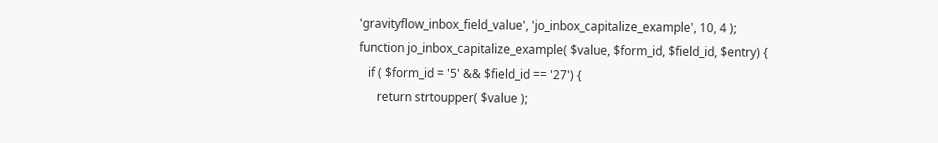'gravityflow_inbox_field_value', 'jo_inbox_capitalize_example', 10, 4 );
function jo_inbox_capitalize_example( $value, $form_id, $field_id, $entry) {
   if ( $form_id = '5' && $field_id == '27') {
      return strtoupper( $value );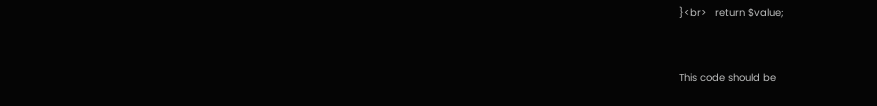}<br>   return $value;


This code should be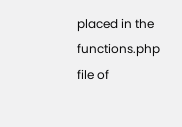placed in the functions.php file of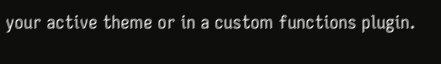your active theme or in a custom functions plugin.